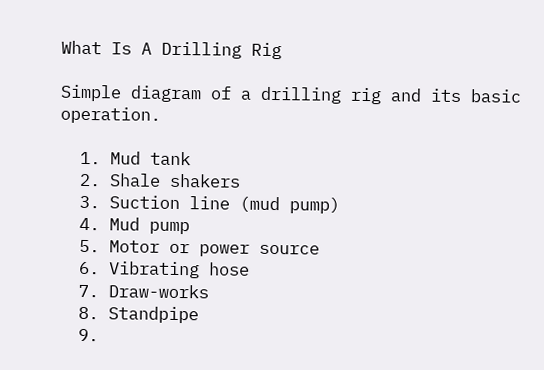What Is A Drilling Rig

Simple diagram of a drilling rig and its basic operation.

  1. Mud tank
  2. Shale shakers
  3. Suction line (mud pump)
  4. Mud pump
  5. Motor or power source
  6. Vibrating hose
  7. Draw-works
  8. Standpipe
  9.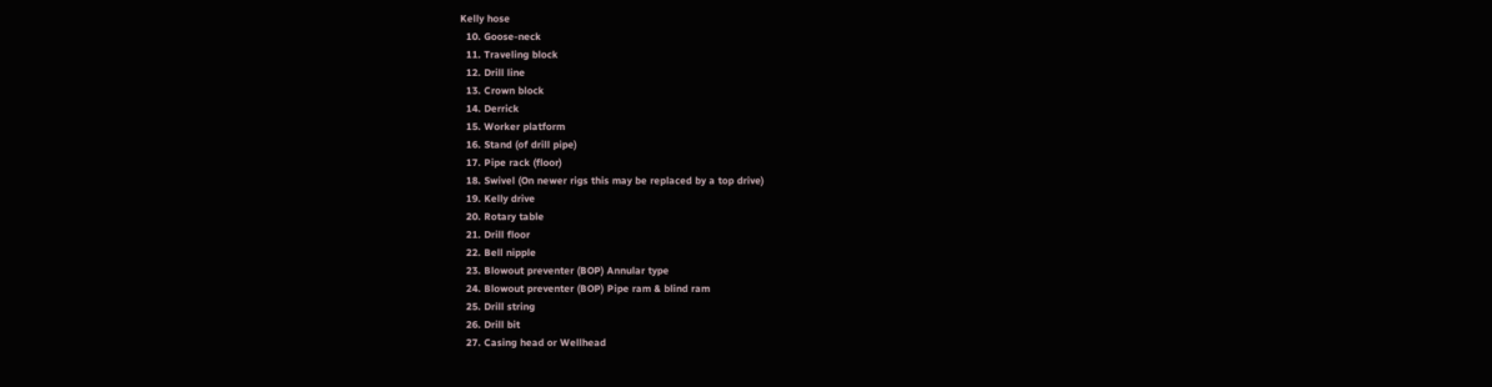Kelly hose
  10. Goose-neck
  11. Traveling block
  12. Drill line
  13. Crown block
  14. Derrick
  15. Worker platform
  16. Stand (of drill pipe)
  17. Pipe rack (floor)
  18. Swivel (On newer rigs this may be replaced by a top drive)
  19. Kelly drive
  20. Rotary table
  21. Drill floor
  22. Bell nipple
  23. Blowout preventer (BOP) Annular type
  24. Blowout preventer (BOP) Pipe ram & blind ram
  25. Drill string
  26. Drill bit
  27. Casing head or Wellhead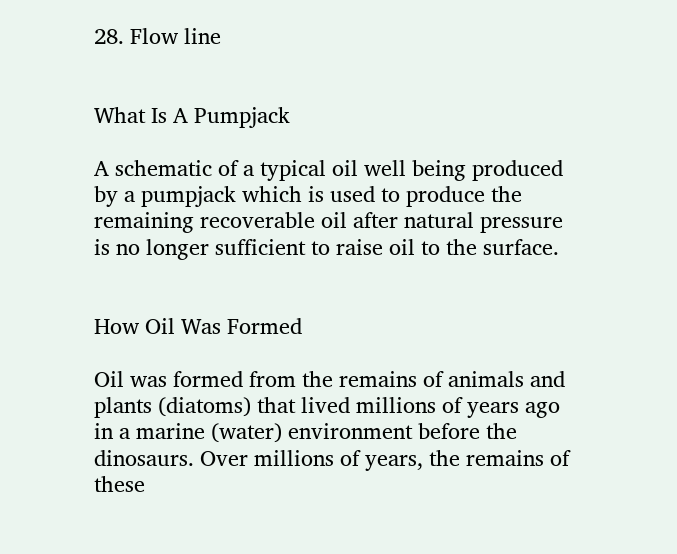28. Flow line


What Is A Pumpjack

A schematic of a typical oil well being produced by a pumpjack which is used to produce the remaining recoverable oil after natural pressure is no longer sufficient to raise oil to the surface.


How Oil Was Formed

Oil was formed from the remains of animals and plants (diatoms) that lived millions of years ago in a marine (water) environment before the dinosaurs. Over millions of years, the remains of these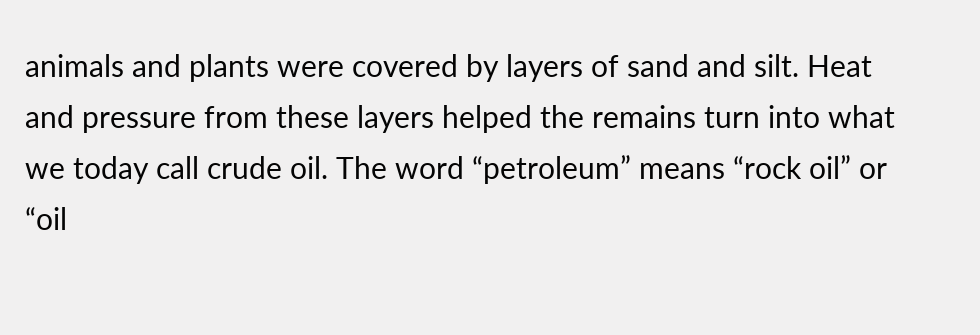animals and plants were covered by layers of sand and silt. Heat and pressure from these layers helped the remains turn into what we today call crude oil. The word “petroleum” means “rock oil” or “oil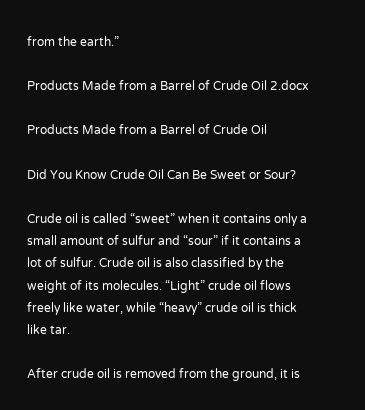from the earth.”

Products Made from a Barrel of Crude Oil 2.docx

Products Made from a Barrel of Crude Oil

Did You Know Crude Oil Can Be Sweet or Sour?

Crude oil is called “sweet” when it contains only a small amount of sulfur and “sour” if it contains a lot of sulfur. Crude oil is also classified by the weight of its molecules. “Light” crude oil flows freely like water, while “heavy” crude oil is thick like tar.

After crude oil is removed from the ground, it is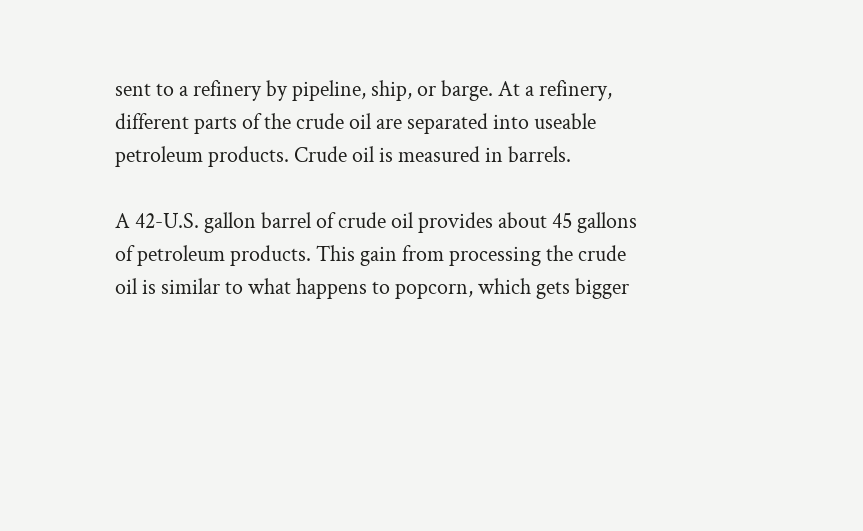sent to a refinery by pipeline, ship, or barge. At a refinery, different parts of the crude oil are separated into useable petroleum products. Crude oil is measured in barrels.

A 42-U.S. gallon barrel of crude oil provides about 45 gallons of petroleum products. This gain from processing the crude oil is similar to what happens to popcorn, which gets bigger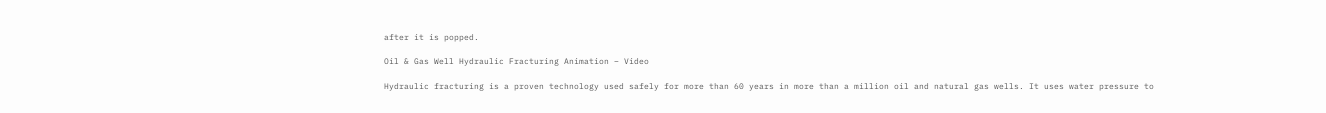after it is popped.

Oil & Gas Well Hydraulic Fracturing Animation – Video

Hydraulic fracturing is a proven technology used safely for more than 60 years in more than a million oil and natural gas wells. It uses water pressure to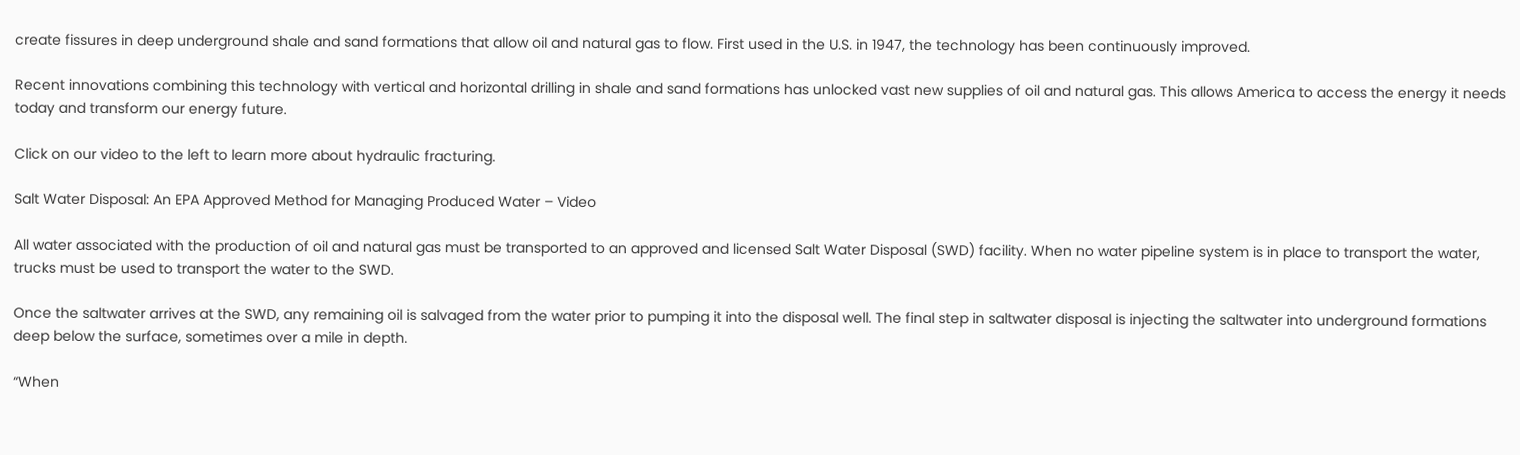create fissures in deep underground shale and sand formations that allow oil and natural gas to flow. First used in the U.S. in 1947, the technology has been continuously improved.

Recent innovations combining this technology with vertical and horizontal drilling in shale and sand formations has unlocked vast new supplies of oil and natural gas. This allows America to access the energy it needs today and transform our energy future.

Click on our video to the left to learn more about hydraulic fracturing.

Salt Water Disposal: An EPA Approved Method for Managing Produced Water – Video

All water associated with the production of oil and natural gas must be transported to an approved and licensed Salt Water Disposal (SWD) facility. When no water pipeline system is in place to transport the water, trucks must be used to transport the water to the SWD.

Once the saltwater arrives at the SWD, any remaining oil is salvaged from the water prior to pumping it into the disposal well. The final step in saltwater disposal is injecting the saltwater into underground formations deep below the surface, sometimes over a mile in depth.

“When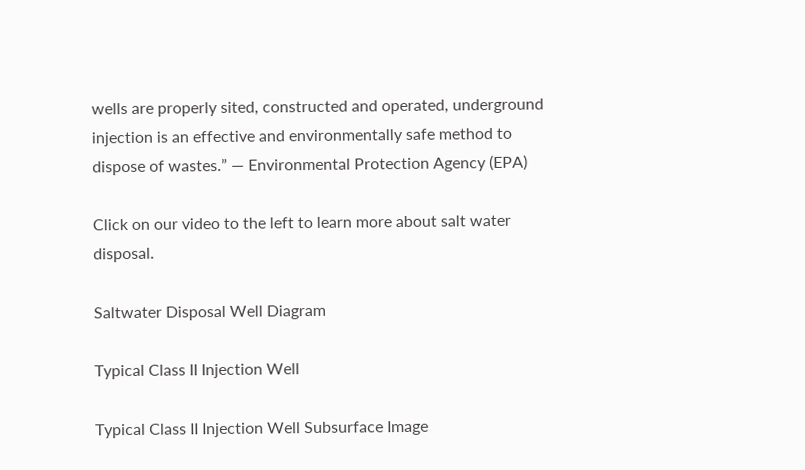wells are properly sited, constructed and operated, underground injection is an effective and environmentally safe method to dispose of wastes.” — Environmental Protection Agency (EPA)

Click on our video to the left to learn more about salt water disposal.

Saltwater Disposal Well Diagram

Typical Class II Injection Well

Typical Class II Injection Well Subsurface Image